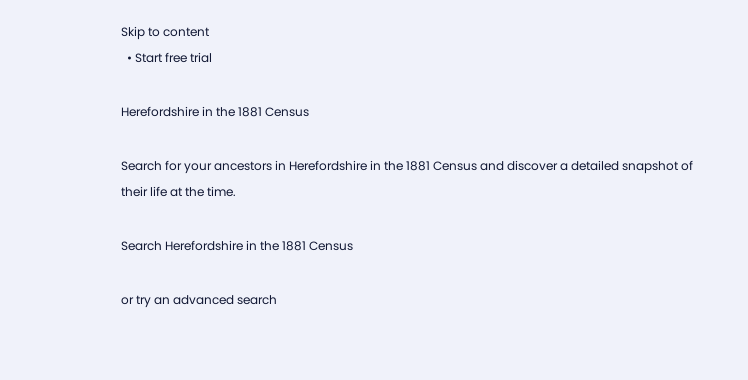Skip to content
  • Start free trial

Herefordshire in the 1881 Census

Search for your ancestors in Herefordshire in the 1881 Census and discover a detailed snapshot of their life at the time.

Search Herefordshire in the 1881 Census

or try an advanced search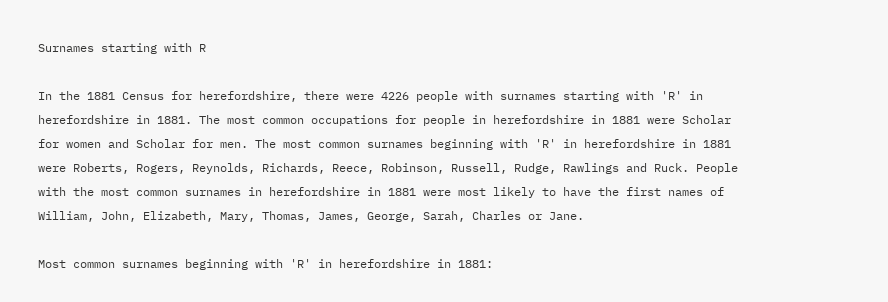Surnames starting with R

In the 1881 Census for herefordshire, there were 4226 people with surnames starting with 'R' in herefordshire in 1881. The most common occupations for people in herefordshire in 1881 were Scholar for women and Scholar for men. The most common surnames beginning with 'R' in herefordshire in 1881 were Roberts, Rogers, Reynolds, Richards, Reece, Robinson, Russell, Rudge, Rawlings and Ruck. People with the most common surnames in herefordshire in 1881 were most likely to have the first names of William, John, Elizabeth, Mary, Thomas, James, George, Sarah, Charles or Jane.

Most common surnames beginning with 'R' in herefordshire in 1881: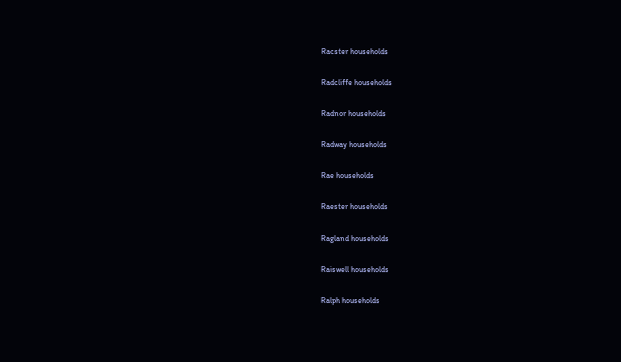Racster households

Radcliffe households

Radnor households

Radway households

Rae households

Raester households

Ragland households

Raiswell households

Ralph households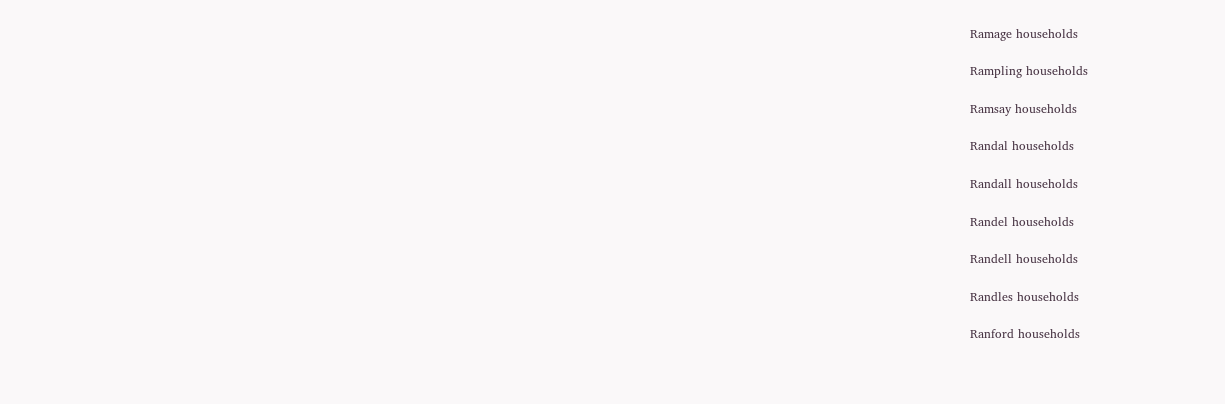Ramage households

Rampling households

Ramsay households

Randal households

Randall households

Randel households

Randell households

Randles households

Ranford households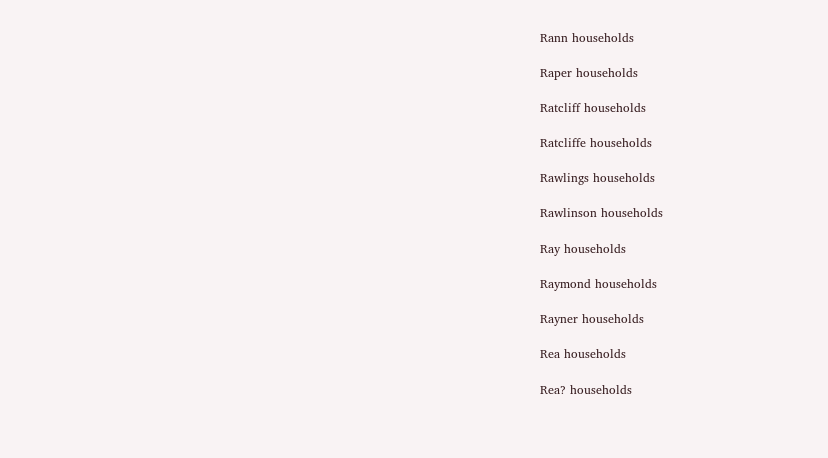Rann households

Raper households

Ratcliff households

Ratcliffe households

Rawlings households

Rawlinson households

Ray households

Raymond households

Rayner households

Rea households

Rea? households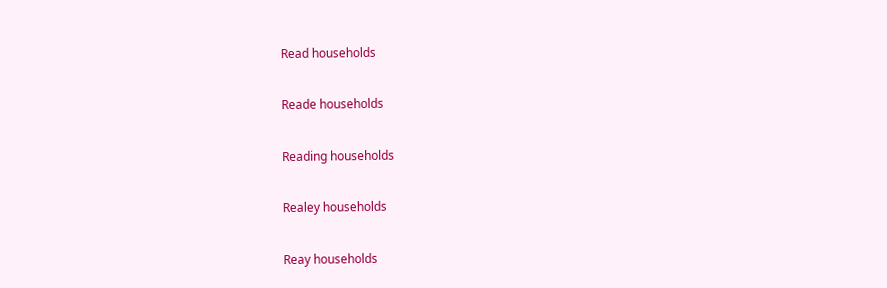Read households

Reade households

Reading households

Realey households

Reay households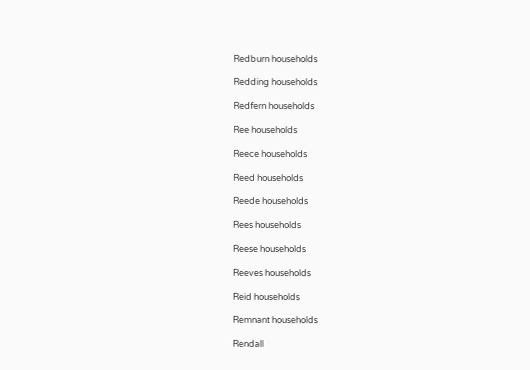Redburn households

Redding households

Redfern households

Ree households

Reece households

Reed households

Reede households

Rees households

Reese households

Reeves households

Reid households

Remnant households

Rendall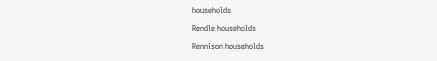households

Rendle households

Rennison households